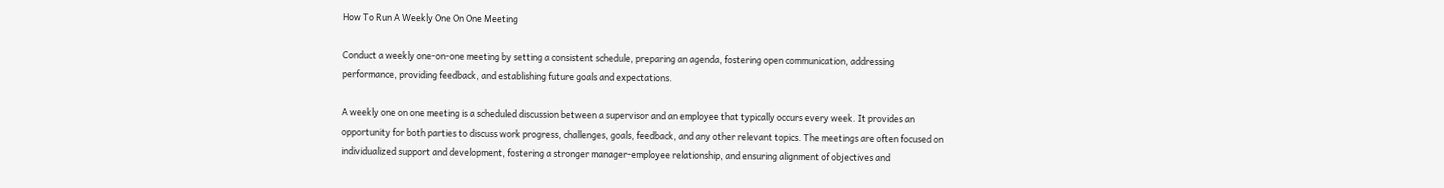How To Run A Weekly One On One Meeting

Conduct a weekly one-on-one meeting by setting a consistent schedule, preparing an agenda, fostering open communication, addressing performance, providing feedback, and establishing future goals and expectations.

A weekly one on one meeting is a scheduled discussion between a supervisor and an employee that typically occurs every week. It provides an opportunity for both parties to discuss work progress, challenges, goals, feedback, and any other relevant topics. The meetings are often focused on individualized support and development, fostering a stronger manager-employee relationship, and ensuring alignment of objectives and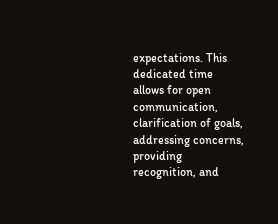expectations. This dedicated time allows for open communication, clarification of goals, addressing concerns, providing recognition, and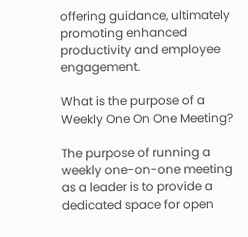offering guidance, ultimately promoting enhanced productivity and employee engagement.

What is the purpose of a Weekly One On One Meeting?

The purpose of running a weekly one-on-one meeting as a leader is to provide a dedicated space for open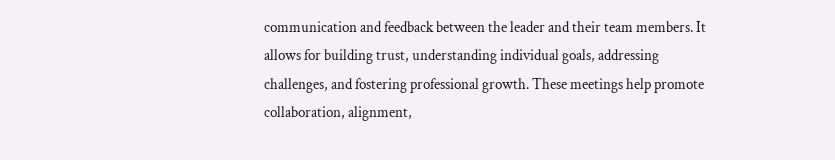communication and feedback between the leader and their team members. It allows for building trust, understanding individual goals, addressing challenges, and fostering professional growth. These meetings help promote collaboration, alignment,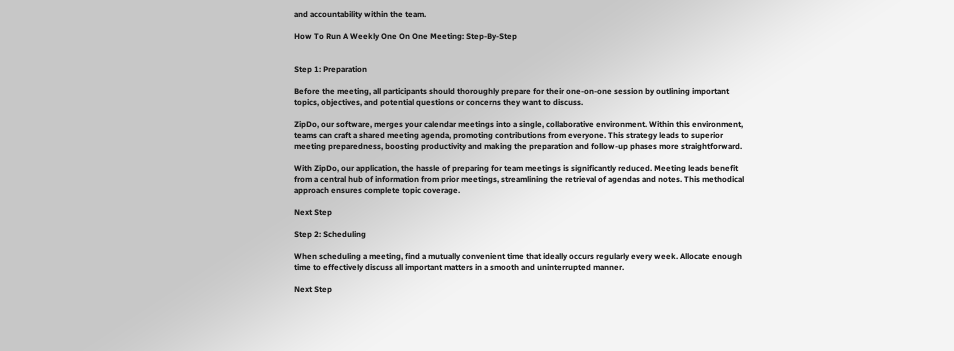and accountability within the team.

How To Run A Weekly One On One Meeting: Step-By-Step


Step 1: Preparation

Before the meeting, all participants should thoroughly prepare for their one-on-one session by outlining important topics, objectives, and potential questions or concerns they want to discuss.

ZipDo, our software, merges your calendar meetings into a single, collaborative environment. Within this environment, teams can craft a shared meeting agenda, promoting contributions from everyone. This strategy leads to superior meeting preparedness, boosting productivity and making the preparation and follow-up phases more straightforward.

With ZipDo, our application, the hassle of preparing for team meetings is significantly reduced. Meeting leads benefit from a central hub of information from prior meetings, streamlining the retrieval of agendas and notes. This methodical approach ensures complete topic coverage.

Next Step

Step 2: Scheduling

When scheduling a meeting, find a mutually convenient time that ideally occurs regularly every week. Allocate enough time to effectively discuss all important matters in a smooth and uninterrupted manner.

Next Step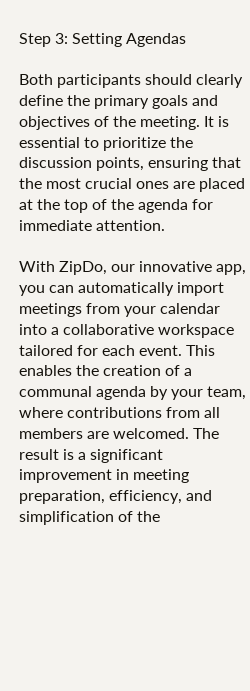Step 3: Setting Agendas

Both participants should clearly define the primary goals and objectives of the meeting. It is essential to prioritize the discussion points, ensuring that the most crucial ones are placed at the top of the agenda for immediate attention.

With ZipDo, our innovative app, you can automatically import meetings from your calendar into a collaborative workspace tailored for each event. This enables the creation of a communal agenda by your team, where contributions from all members are welcomed. The result is a significant improvement in meeting preparation, efficiency, and simplification of the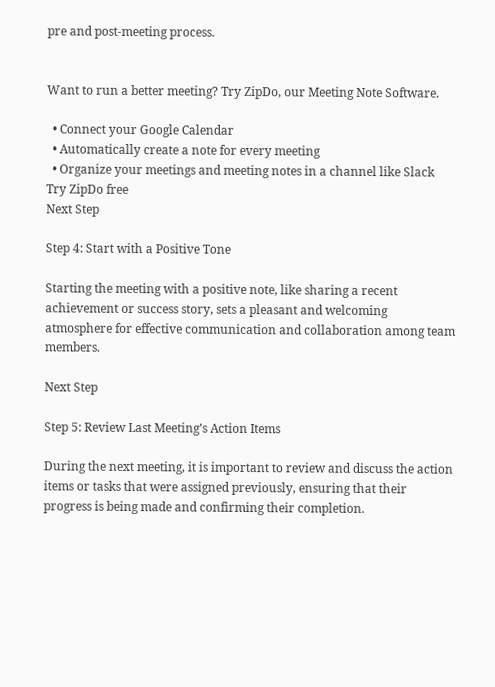pre and post-meeting process.


Want to run a better meeting? Try ZipDo, our Meeting Note Software.

  • Connect your Google Calendar
  • Automatically create a note for every meeting
  • Organize your meetings and meeting notes in a channel like Slack
Try ZipDo free
Next Step

Step 4: Start with a Positive Tone

Starting the meeting with a positive note, like sharing a recent achievement or success story, sets a pleasant and welcoming atmosphere for effective communication and collaboration among team members.

Next Step

Step 5: Review Last Meeting’s Action Items

During the next meeting, it is important to review and discuss the action items or tasks that were assigned previously, ensuring that their progress is being made and confirming their completion.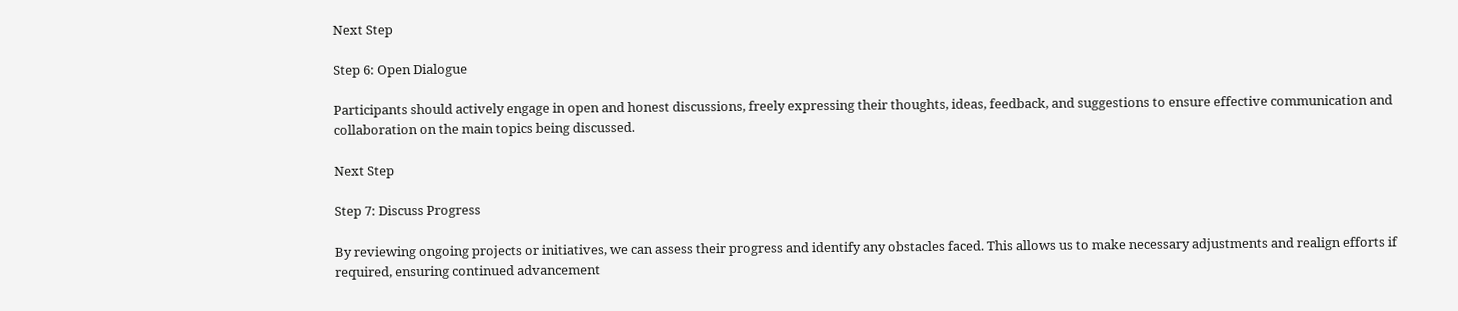Next Step

Step 6: Open Dialogue

Participants should actively engage in open and honest discussions, freely expressing their thoughts, ideas, feedback, and suggestions to ensure effective communication and collaboration on the main topics being discussed.

Next Step

Step 7: Discuss Progress

By reviewing ongoing projects or initiatives, we can assess their progress and identify any obstacles faced. This allows us to make necessary adjustments and realign efforts if required, ensuring continued advancement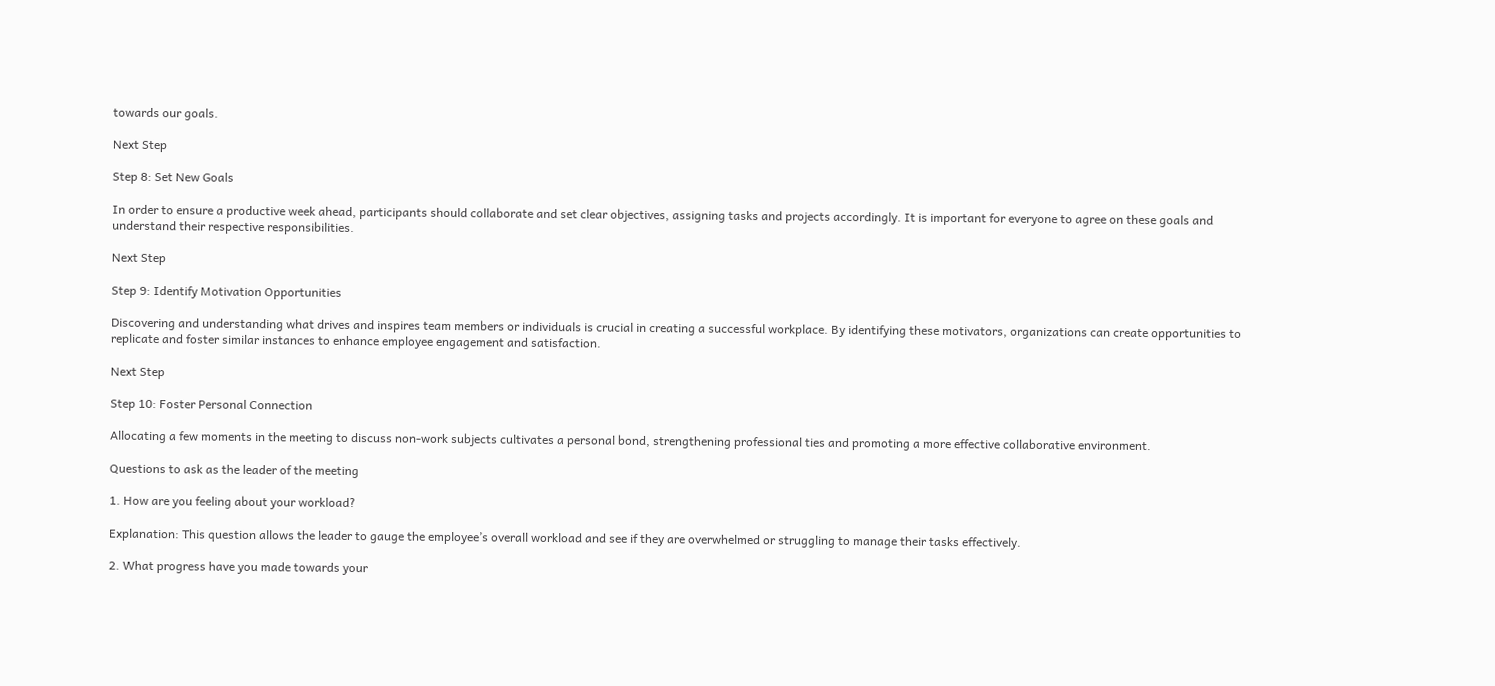towards our goals.

Next Step

Step 8: Set New Goals

In order to ensure a productive week ahead, participants should collaborate and set clear objectives, assigning tasks and projects accordingly. It is important for everyone to agree on these goals and understand their respective responsibilities.

Next Step

Step 9: Identify Motivation Opportunities

Discovering and understanding what drives and inspires team members or individuals is crucial in creating a successful workplace. By identifying these motivators, organizations can create opportunities to replicate and foster similar instances to enhance employee engagement and satisfaction.

Next Step

Step 10: Foster Personal Connection

Allocating a few moments in the meeting to discuss non-work subjects cultivates a personal bond, strengthening professional ties and promoting a more effective collaborative environment.

Questions to ask as the leader of the meeting

1. How are you feeling about your workload?

Explanation: This question allows the leader to gauge the employee’s overall workload and see if they are overwhelmed or struggling to manage their tasks effectively.

2. What progress have you made towards your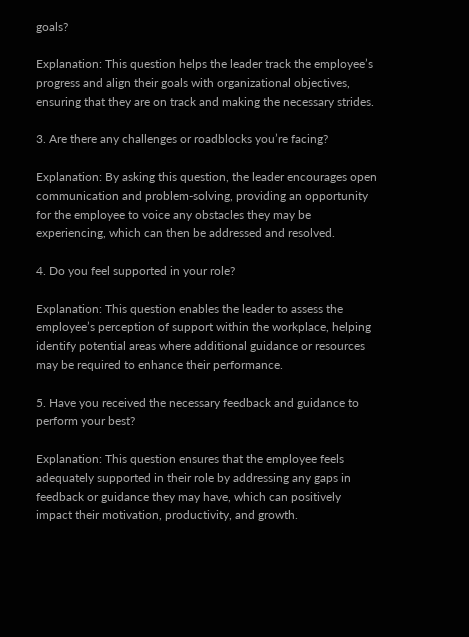goals?

Explanation: This question helps the leader track the employee’s progress and align their goals with organizational objectives, ensuring that they are on track and making the necessary strides.

3. Are there any challenges or roadblocks you’re facing?

Explanation: By asking this question, the leader encourages open communication and problem-solving, providing an opportunity for the employee to voice any obstacles they may be experiencing, which can then be addressed and resolved.

4. Do you feel supported in your role?

Explanation: This question enables the leader to assess the employee’s perception of support within the workplace, helping identify potential areas where additional guidance or resources may be required to enhance their performance.

5. Have you received the necessary feedback and guidance to perform your best?

Explanation: This question ensures that the employee feels adequately supported in their role by addressing any gaps in feedback or guidance they may have, which can positively impact their motivation, productivity, and growth.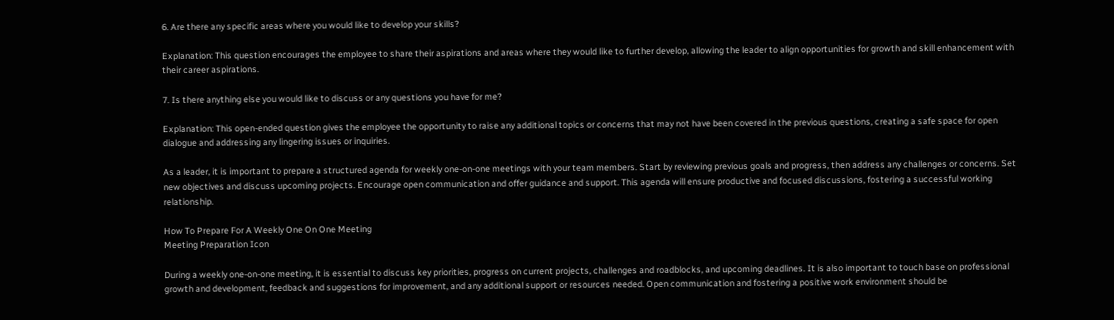6. Are there any specific areas where you would like to develop your skills?

Explanation: This question encourages the employee to share their aspirations and areas where they would like to further develop, allowing the leader to align opportunities for growth and skill enhancement with their career aspirations.

7. Is there anything else you would like to discuss or any questions you have for me?

Explanation: This open-ended question gives the employee the opportunity to raise any additional topics or concerns that may not have been covered in the previous questions, creating a safe space for open dialogue and addressing any lingering issues or inquiries.

As a leader, it is important to prepare a structured agenda for weekly one-on-one meetings with your team members. Start by reviewing previous goals and progress, then address any challenges or concerns. Set new objectives and discuss upcoming projects. Encourage open communication and offer guidance and support. This agenda will ensure productive and focused discussions, fostering a successful working relationship.

How To Prepare For A Weekly One On One Meeting
Meeting Preparation Icon

During a weekly one-on-one meeting, it is essential to discuss key priorities, progress on current projects, challenges and roadblocks, and upcoming deadlines. It is also important to touch base on professional growth and development, feedback and suggestions for improvement, and any additional support or resources needed. Open communication and fostering a positive work environment should be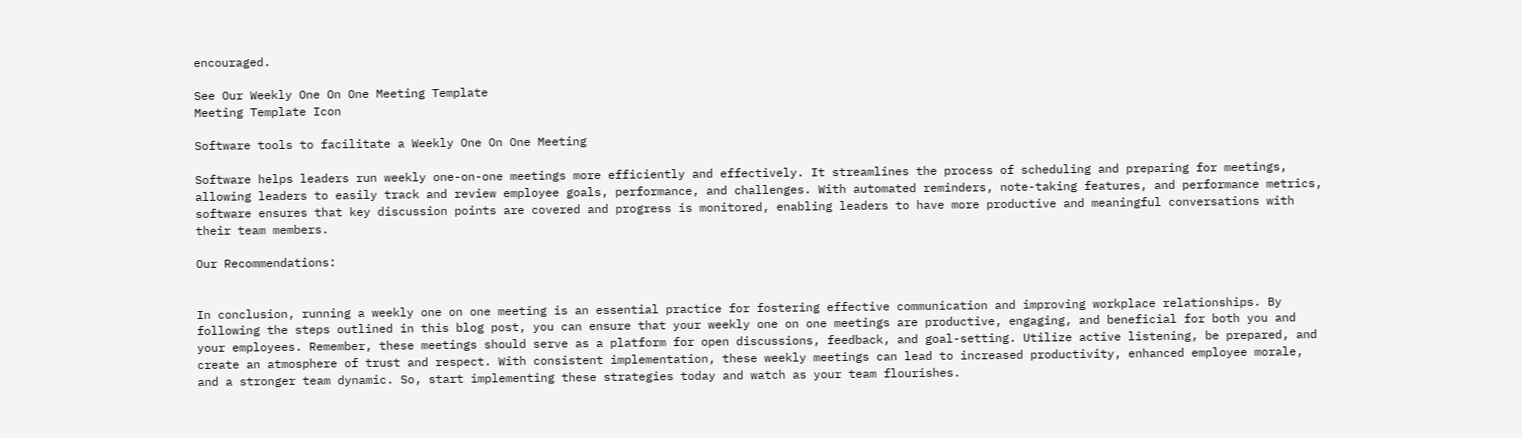encouraged.

See Our Weekly One On One Meeting Template
Meeting Template Icon

Software tools to facilitate a Weekly One On One Meeting

Software helps leaders run weekly one-on-one meetings more efficiently and effectively. It streamlines the process of scheduling and preparing for meetings, allowing leaders to easily track and review employee goals, performance, and challenges. With automated reminders, note-taking features, and performance metrics, software ensures that key discussion points are covered and progress is monitored, enabling leaders to have more productive and meaningful conversations with their team members.

Our Recommendations:


In conclusion, running a weekly one on one meeting is an essential practice for fostering effective communication and improving workplace relationships. By following the steps outlined in this blog post, you can ensure that your weekly one on one meetings are productive, engaging, and beneficial for both you and your employees. Remember, these meetings should serve as a platform for open discussions, feedback, and goal-setting. Utilize active listening, be prepared, and create an atmosphere of trust and respect. With consistent implementation, these weekly meetings can lead to increased productivity, enhanced employee morale, and a stronger team dynamic. So, start implementing these strategies today and watch as your team flourishes.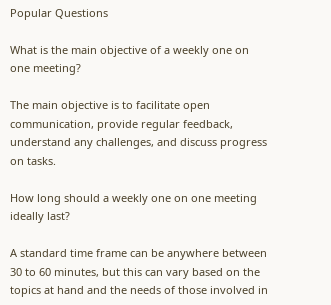Popular Questions

What is the main objective of a weekly one on one meeting?

The main objective is to facilitate open communication, provide regular feedback, understand any challenges, and discuss progress on tasks.

How long should a weekly one on one meeting ideally last?

A standard time frame can be anywhere between 30 to 60 minutes, but this can vary based on the topics at hand and the needs of those involved in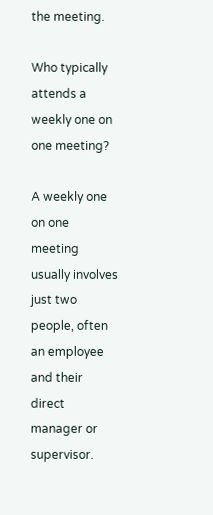the meeting.

Who typically attends a weekly one on one meeting?

A weekly one on one meeting usually involves just two people, often an employee and their direct manager or supervisor.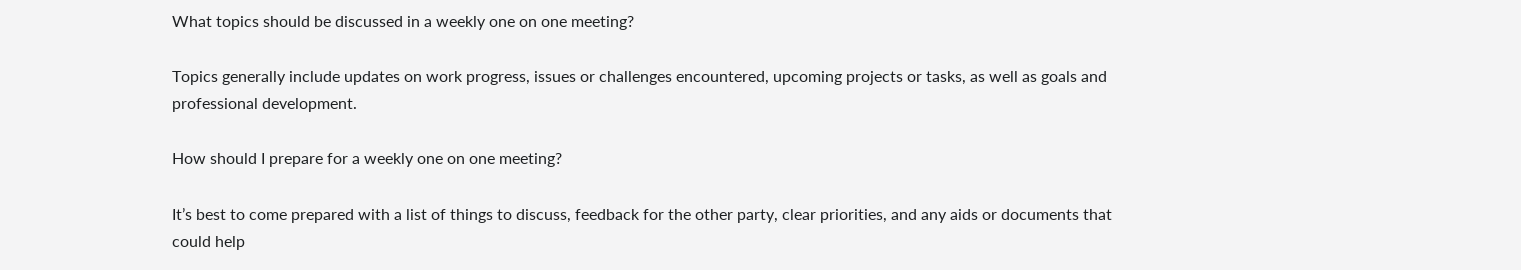What topics should be discussed in a weekly one on one meeting?

Topics generally include updates on work progress, issues or challenges encountered, upcoming projects or tasks, as well as goals and professional development.

How should I prepare for a weekly one on one meeting?

It’s best to come prepared with a list of things to discuss, feedback for the other party, clear priorities, and any aids or documents that could help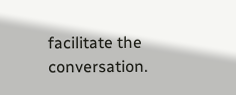facilitate the conversation.